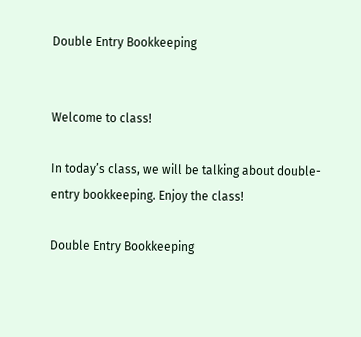Double Entry Bookkeeping


Welcome to class!

In today’s class, we will be talking about double-entry bookkeeping. Enjoy the class!

Double Entry Bookkeeping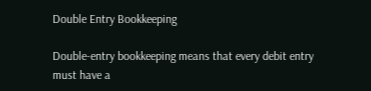Double Entry Bookkeeping

Double-entry bookkeeping means that every debit entry must have a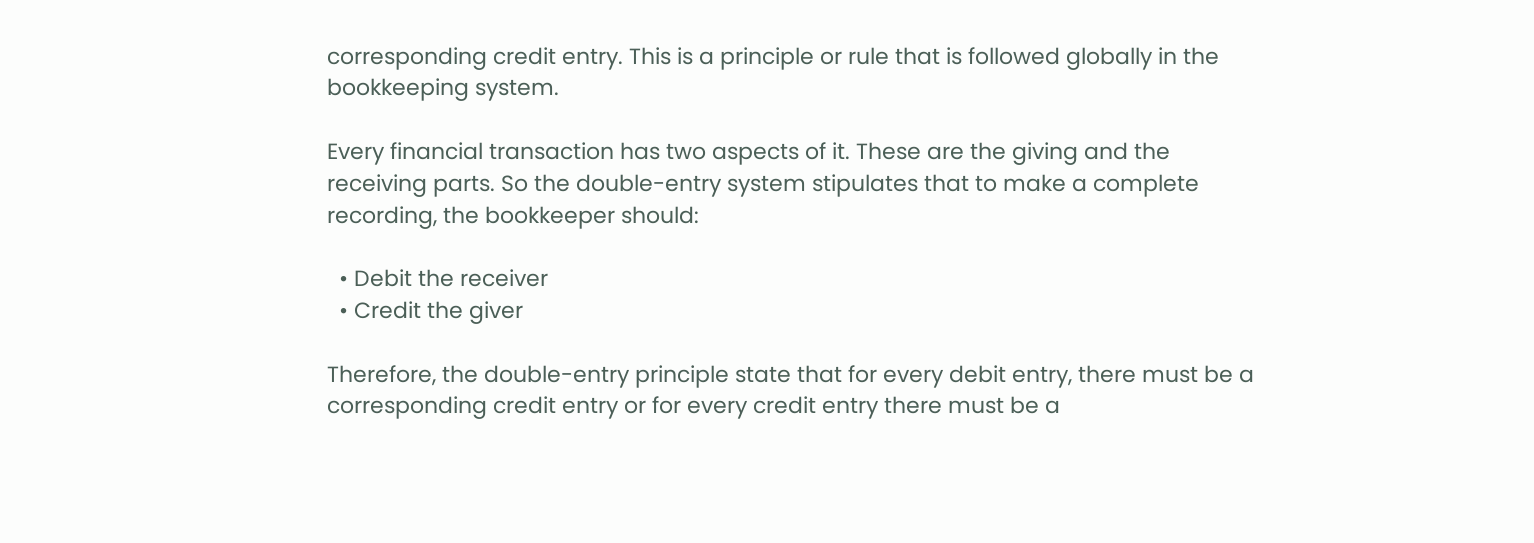corresponding credit entry. This is a principle or rule that is followed globally in the bookkeeping system.

Every financial transaction has two aspects of it. These are the giving and the receiving parts. So the double-entry system stipulates that to make a complete recording, the bookkeeper should:

  • Debit the receiver
  • Credit the giver

Therefore, the double-entry principle state that for every debit entry, there must be a corresponding credit entry or for every credit entry there must be a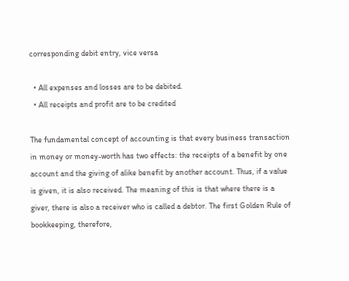corresponding debit entry, vice versa

  • All expenses and losses are to be debited.
  • All receipts and profit are to be credited

The fundamental concept of accounting is that every business transaction in money or money-worth has two effects: the receipts of a benefit by one account and the giving of alike benefit by another account. Thus, if a value is given, it is also received. The meaning of this is that where there is a giver, there is also a receiver who is called a debtor. The first Golden Rule of bookkeeping, therefore,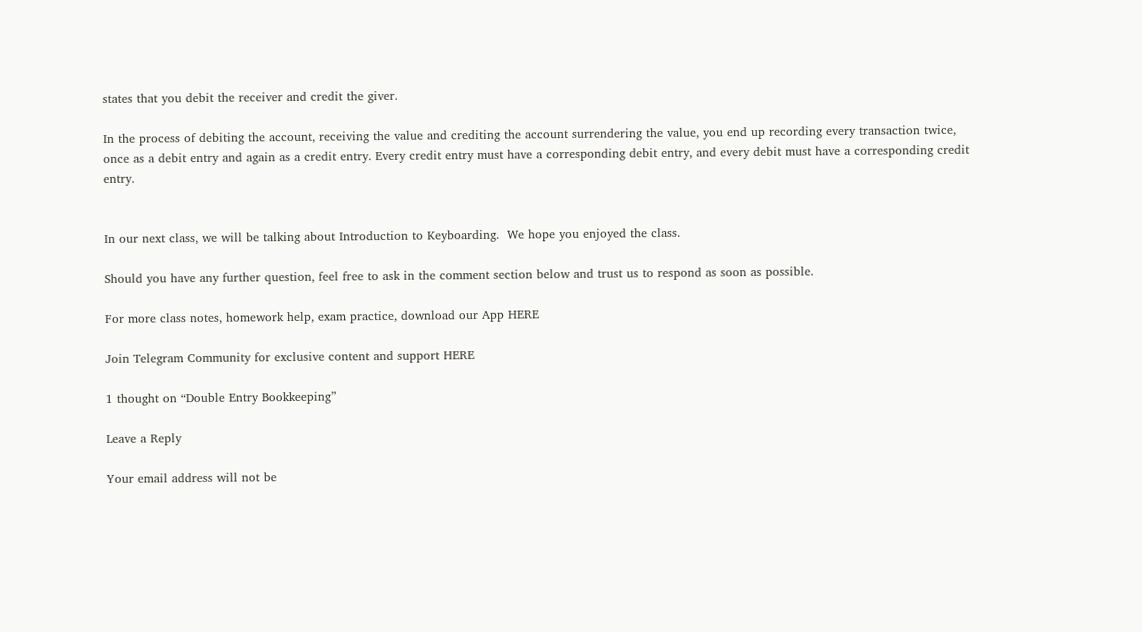states that you debit the receiver and credit the giver.

In the process of debiting the account, receiving the value and crediting the account surrendering the value, you end up recording every transaction twice, once as a debit entry and again as a credit entry. Every credit entry must have a corresponding debit entry, and every debit must have a corresponding credit entry.


In our next class, we will be talking about Introduction to Keyboarding.  We hope you enjoyed the class.

Should you have any further question, feel free to ask in the comment section below and trust us to respond as soon as possible.

For more class notes, homework help, exam practice, download our App HERE

Join Telegram Community for exclusive content and support HERE

1 thought on “Double Entry Bookkeeping”

Leave a Reply

Your email address will not be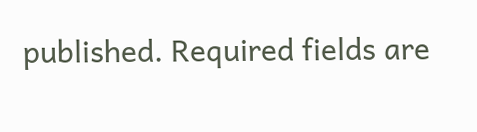published. Required fields are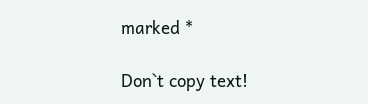marked *

Don`t copy text!